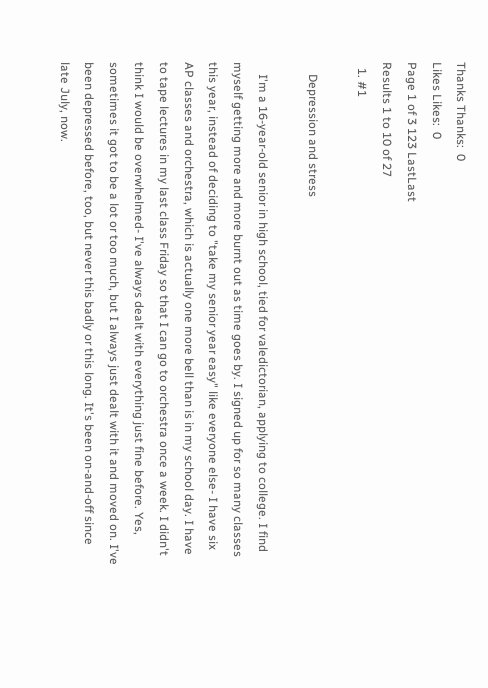Thanks Thanks:  0
Likes Likes:  0
Page 1 of 3 123 LastLast
Results 1 to 10 of 27
  1. #1

    Depression and stress

    I'm a 16-year-old senior in high school, tied for valedictorian, applying to college. I find myself getting more and more burnt out as time goes by. I signed up for so many classes this year, instead of deciding to "take my senior year easy" like everyone else- I have six AP classes and orchestra, which is actually one more bell than is in my school day. I have to tape lectures in my last class Friday so that I can go to orchestra once a week. I didn't think I would be overwhelmed- I've always dealt with everything just fine before. Yes, sometimes it got to be a lot or too much, but I always just dealt with it and moved on. I've been depressed before, too, but never this badly or this long. It's been on-and-off since late July, now.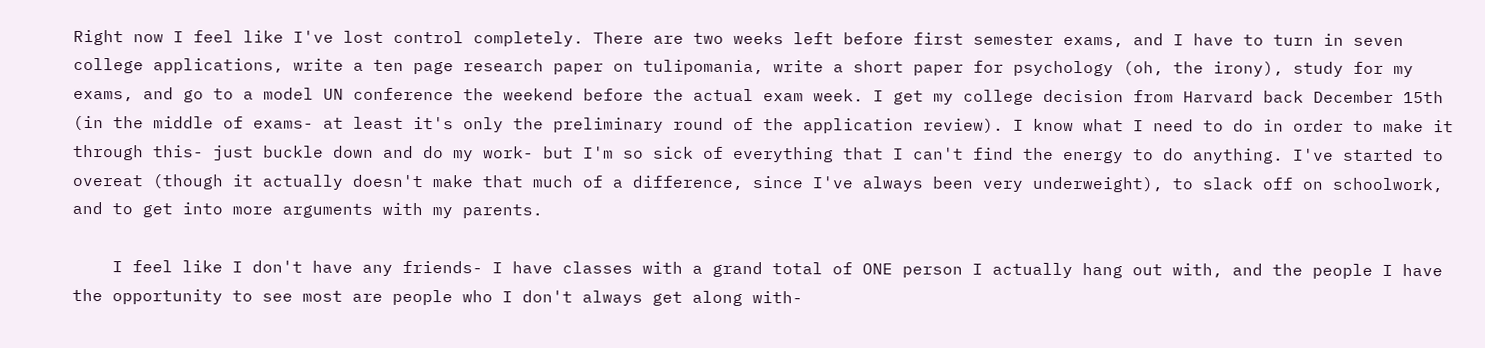Right now I feel like I've lost control completely. There are two weeks left before first semester exams, and I have to turn in seven college applications, write a ten page research paper on tulipomania, write a short paper for psychology (oh, the irony), study for my exams, and go to a model UN conference the weekend before the actual exam week. I get my college decision from Harvard back December 15th (in the middle of exams- at least it's only the preliminary round of the application review). I know what I need to do in order to make it through this- just buckle down and do my work- but I'm so sick of everything that I can't find the energy to do anything. I've started to overeat (though it actually doesn't make that much of a difference, since I've always been very underweight), to slack off on schoolwork, and to get into more arguments with my parents.

    I feel like I don't have any friends- I have classes with a grand total of ONE person I actually hang out with, and the people I have the opportunity to see most are people who I don't always get along with-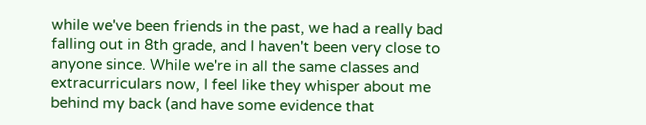while we've been friends in the past, we had a really bad falling out in 8th grade, and I haven't been very close to anyone since. While we're in all the same classes and extracurriculars now, I feel like they whisper about me behind my back (and have some evidence that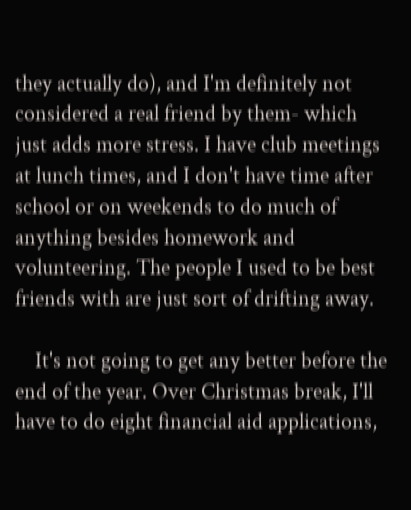they actually do), and I'm definitely not considered a real friend by them- which just adds more stress. I have club meetings at lunch times, and I don't have time after school or on weekends to do much of anything besides homework and volunteering. The people I used to be best friends with are just sort of drifting away.

    It's not going to get any better before the end of the year. Over Christmas break, I'll have to do eight financial aid applications,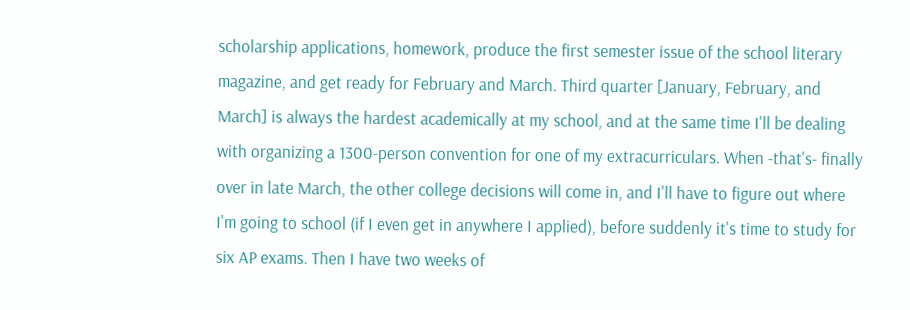scholarship applications, homework, produce the first semester issue of the school literary magazine, and get ready for February and March. Third quarter [January, February, and March] is always the hardest academically at my school, and at the same time I'll be dealing with organizing a 1300-person convention for one of my extracurriculars. When -that's- finally over in late March, the other college decisions will come in, and I'll have to figure out where I'm going to school (if I even get in anywhere I applied), before suddenly it's time to study for six AP exams. Then I have two weeks of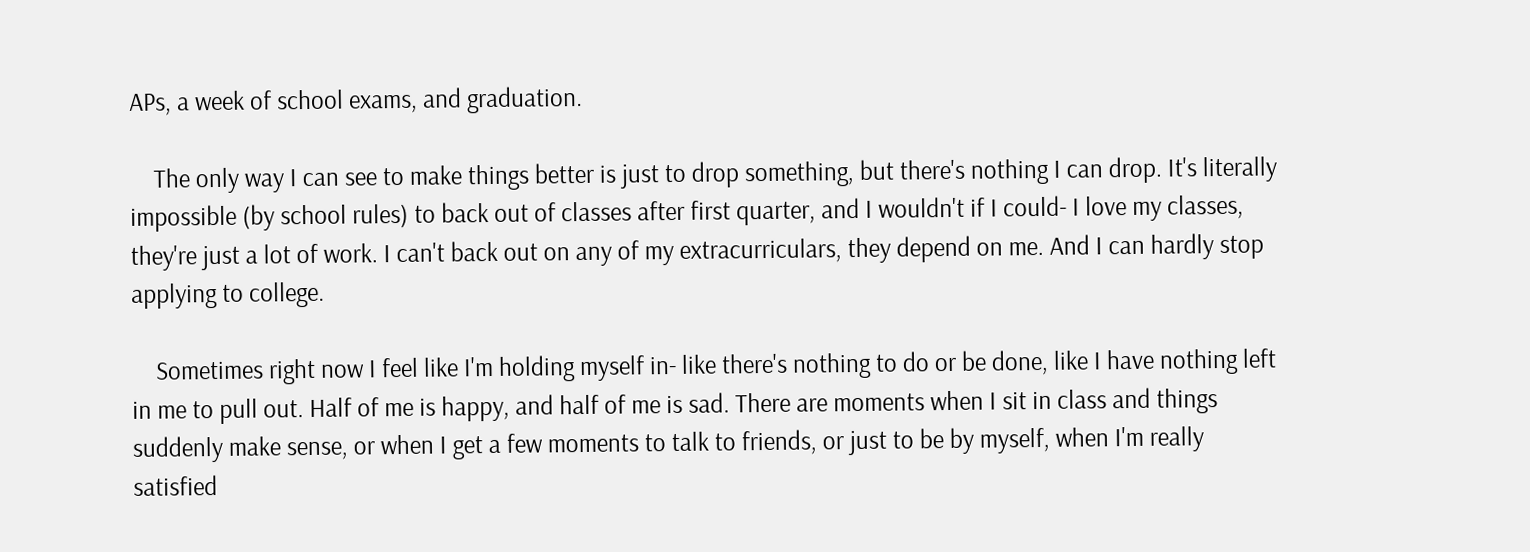APs, a week of school exams, and graduation.

    The only way I can see to make things better is just to drop something, but there's nothing I can drop. It's literally impossible (by school rules) to back out of classes after first quarter, and I wouldn't if I could- I love my classes, they're just a lot of work. I can't back out on any of my extracurriculars, they depend on me. And I can hardly stop applying to college.

    Sometimes right now I feel like I'm holding myself in- like there's nothing to do or be done, like I have nothing left in me to pull out. Half of me is happy, and half of me is sad. There are moments when I sit in class and things suddenly make sense, or when I get a few moments to talk to friends, or just to be by myself, when I'm really satisfied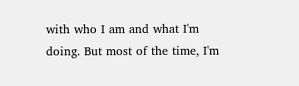with who I am and what I'm doing. But most of the time, I'm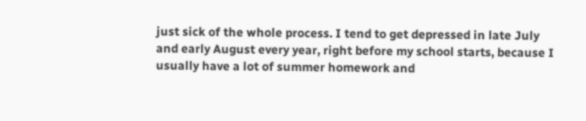just sick of the whole process. I tend to get depressed in late July and early August every year, right before my school starts, because I usually have a lot of summer homework and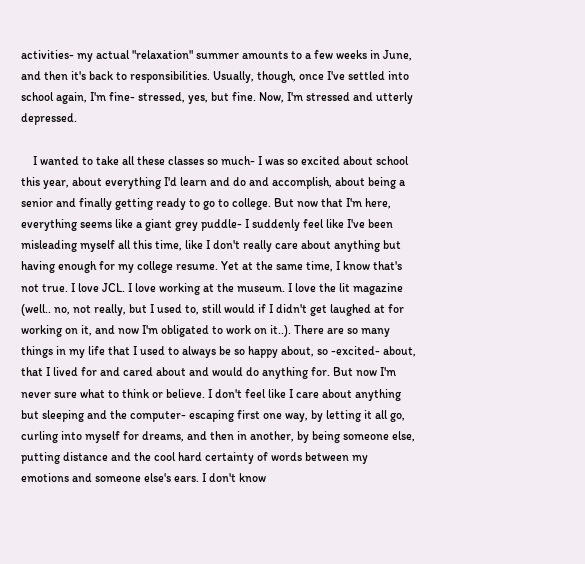activities- my actual "relaxation" summer amounts to a few weeks in June, and then it's back to responsibilities. Usually, though, once I've settled into school again, I'm fine- stressed, yes, but fine. Now, I'm stressed and utterly depressed.

    I wanted to take all these classes so much- I was so excited about school this year, about everything I'd learn and do and accomplish, about being a senior and finally getting ready to go to college. But now that I'm here, everything seems like a giant grey puddle- I suddenly feel like I've been misleading myself all this time, like I don't really care about anything but having enough for my college resume. Yet at the same time, I know that's not true. I love JCL. I love working at the museum. I love the lit magazine (well.. no, not really, but I used to, still would if I didn't get laughed at for working on it, and now I'm obligated to work on it..). There are so many things in my life that I used to always be so happy about, so -excited- about, that I lived for and cared about and would do anything for. But now I'm never sure what to think or believe. I don't feel like I care about anything but sleeping and the computer- escaping first one way, by letting it all go, curling into myself for dreams, and then in another, by being someone else, putting distance and the cool hard certainty of words between my emotions and someone else's ears. I don't know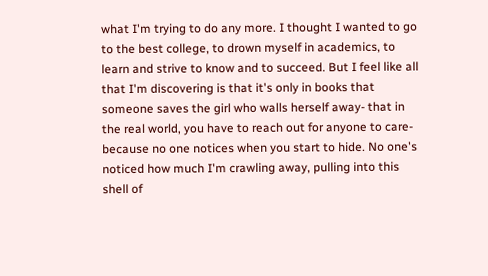what I'm trying to do any more. I thought I wanted to go to the best college, to drown myself in academics, to learn and strive to know and to succeed. But I feel like all that I'm discovering is that it's only in books that someone saves the girl who walls herself away- that in the real world, you have to reach out for anyone to care- because no one notices when you start to hide. No one's noticed how much I'm crawling away, pulling into this shell of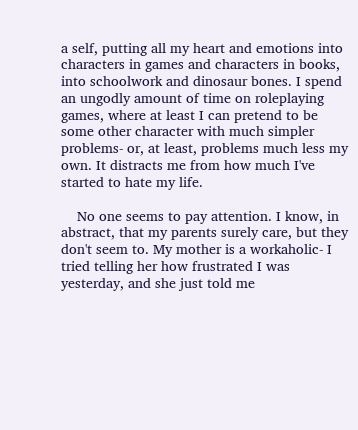a self, putting all my heart and emotions into characters in games and characters in books, into schoolwork and dinosaur bones. I spend an ungodly amount of time on roleplaying games, where at least I can pretend to be some other character with much simpler problems- or, at least, problems much less my own. It distracts me from how much I've started to hate my life.

    No one seems to pay attention. I know, in abstract, that my parents surely care, but they don't seem to. My mother is a workaholic- I tried telling her how frustrated I was yesterday, and she just told me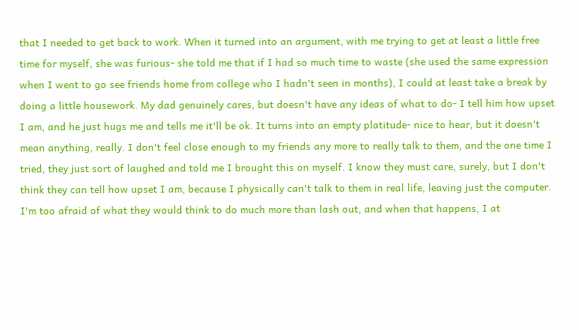that I needed to get back to work. When it turned into an argument, with me trying to get at least a little free time for myself, she was furious- she told me that if I had so much time to waste (she used the same expression when I went to go see friends home from college who I hadn't seen in months), I could at least take a break by doing a little housework. My dad genuinely cares, but doesn't have any ideas of what to do- I tell him how upset I am, and he just hugs me and tells me it'll be ok. It turns into an empty platitude- nice to hear, but it doesn't mean anything, really. I don't feel close enough to my friends any more to really talk to them, and the one time I tried, they just sort of laughed and told me I brought this on myself. I know they must care, surely, but I don't think they can tell how upset I am, because I physically can't talk to them in real life, leaving just the computer. I'm too afraid of what they would think to do much more than lash out, and when that happens, I at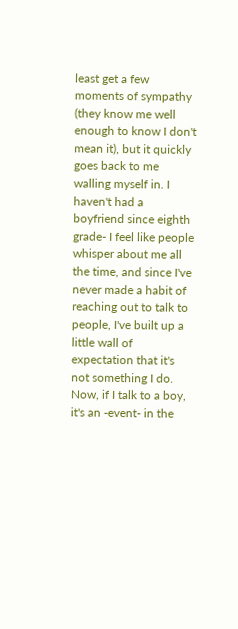least get a few moments of sympathy (they know me well enough to know I don't mean it), but it quickly goes back to me walling myself in. I haven't had a boyfriend since eighth grade- I feel like people whisper about me all the time, and since I've never made a habit of reaching out to talk to people, I've built up a little wall of expectation that it's not something I do. Now, if I talk to a boy, it's an -event- in the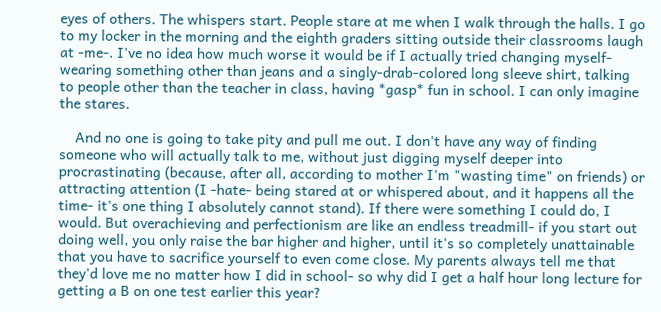eyes of others. The whispers start. People stare at me when I walk through the halls. I go to my locker in the morning and the eighth graders sitting outside their classrooms laugh at -me-. I've no idea how much worse it would be if I actually tried changing myself- wearing something other than jeans and a singly-drab-colored long sleeve shirt, talking to people other than the teacher in class, having *gasp* fun in school. I can only imagine the stares.

    And no one is going to take pity and pull me out. I don't have any way of finding someone who will actually talk to me, without just digging myself deeper into procrastinating (because, after all, according to mother I'm "wasting time" on friends) or attracting attention (I -hate- being stared at or whispered about, and it happens all the time- it's one thing I absolutely cannot stand). If there were something I could do, I would. But overachieving and perfectionism are like an endless treadmill- if you start out doing well, you only raise the bar higher and higher, until it's so completely unattainable that you have to sacrifice yourself to even come close. My parents always tell me that they'd love me no matter how I did in school- so why did I get a half hour long lecture for getting a B on one test earlier this year?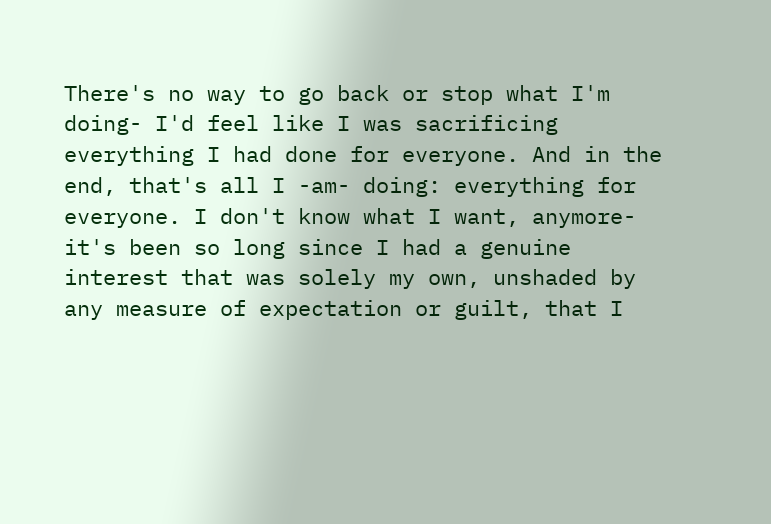There's no way to go back or stop what I'm doing- I'd feel like I was sacrificing everything I had done for everyone. And in the end, that's all I -am- doing: everything for everyone. I don't know what I want, anymore- it's been so long since I had a genuine interest that was solely my own, unshaded by any measure of expectation or guilt, that I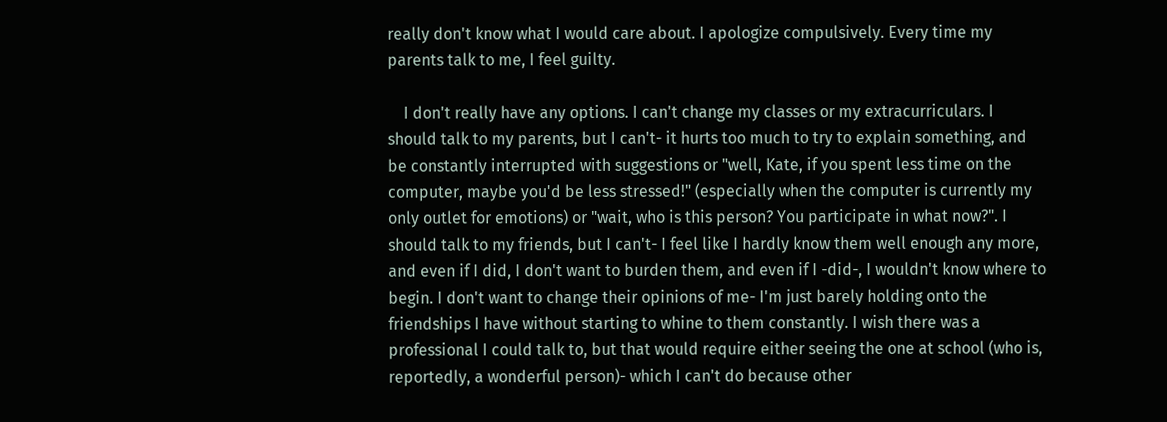really don't know what I would care about. I apologize compulsively. Every time my parents talk to me, I feel guilty.

    I don't really have any options. I can't change my classes or my extracurriculars. I should talk to my parents, but I can't- it hurts too much to try to explain something, and be constantly interrupted with suggestions or "well, Kate, if you spent less time on the computer, maybe you'd be less stressed!" (especially when the computer is currently my only outlet for emotions) or "wait, who is this person? You participate in what now?". I should talk to my friends, but I can't- I feel like I hardly know them well enough any more, and even if I did, I don't want to burden them, and even if I -did-, I wouldn't know where to begin. I don't want to change their opinions of me- I'm just barely holding onto the friendships I have without starting to whine to them constantly. I wish there was a professional I could talk to, but that would require either seeing the one at school (who is, reportedly, a wonderful person)- which I can't do because other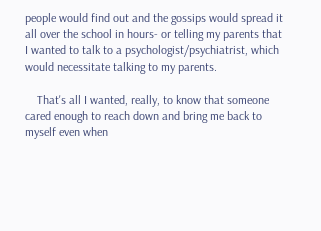people would find out and the gossips would spread it all over the school in hours- or telling my parents that I wanted to talk to a psychologist/psychiatrist, which would necessitate talking to my parents.

    That's all I wanted, really, to know that someone cared enough to reach down and bring me back to myself even when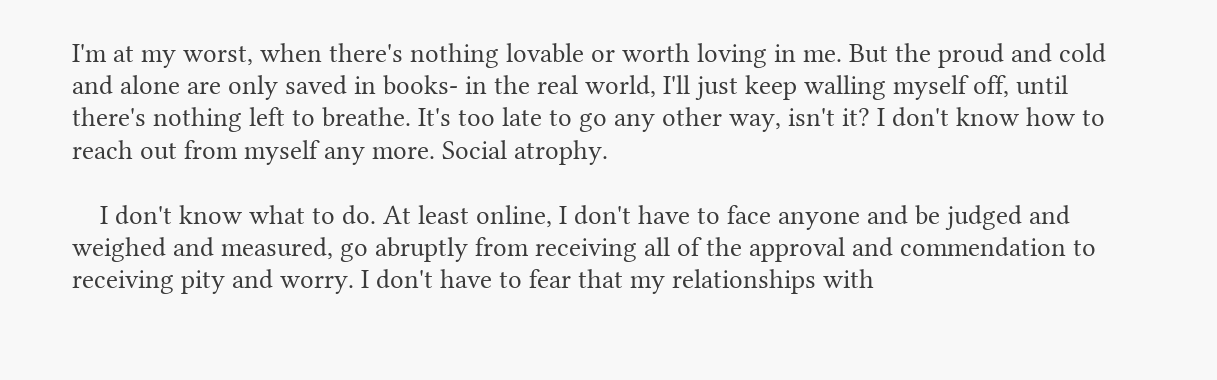I'm at my worst, when there's nothing lovable or worth loving in me. But the proud and cold and alone are only saved in books- in the real world, I'll just keep walling myself off, until there's nothing left to breathe. It's too late to go any other way, isn't it? I don't know how to reach out from myself any more. Social atrophy.

    I don't know what to do. At least online, I don't have to face anyone and be judged and weighed and measured, go abruptly from receiving all of the approval and commendation to receiving pity and worry. I don't have to fear that my relationships with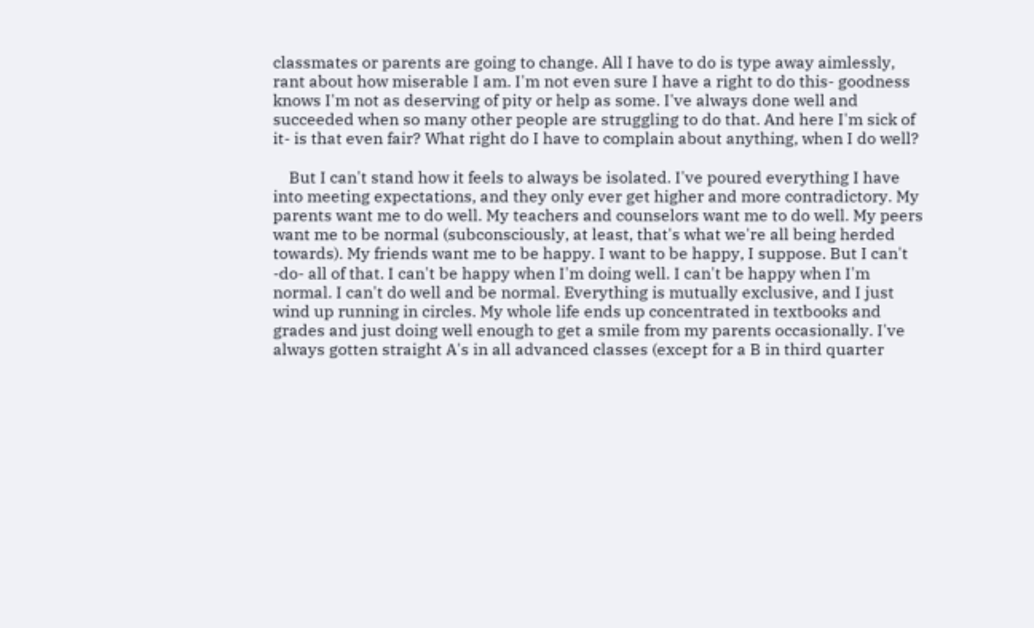classmates or parents are going to change. All I have to do is type away aimlessly, rant about how miserable I am. I'm not even sure I have a right to do this- goodness knows I'm not as deserving of pity or help as some. I've always done well and succeeded when so many other people are struggling to do that. And here I'm sick of it- is that even fair? What right do I have to complain about anything, when I do well?

    But I can't stand how it feels to always be isolated. I've poured everything I have into meeting expectations, and they only ever get higher and more contradictory. My parents want me to do well. My teachers and counselors want me to do well. My peers want me to be normal (subconsciously, at least, that's what we're all being herded towards). My friends want me to be happy. I want to be happy, I suppose. But I can't -do- all of that. I can't be happy when I'm doing well. I can't be happy when I'm normal. I can't do well and be normal. Everything is mutually exclusive, and I just wind up running in circles. My whole life ends up concentrated in textbooks and grades and just doing well enough to get a smile from my parents occasionally. I've always gotten straight A's in all advanced classes (except for a B in third quarter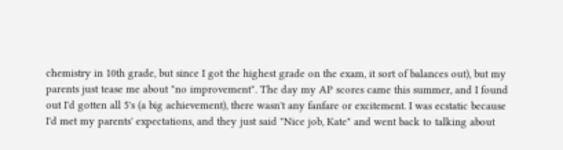chemistry in 10th grade, but since I got the highest grade on the exam, it sort of balances out), but my parents just tease me about "no improvement". The day my AP scores came this summer, and I found out I'd gotten all 5's (a big achievement), there wasn't any fanfare or excitement. I was ecstatic because I'd met my parents' expectations, and they just said "Nice job, Kate" and went back to talking about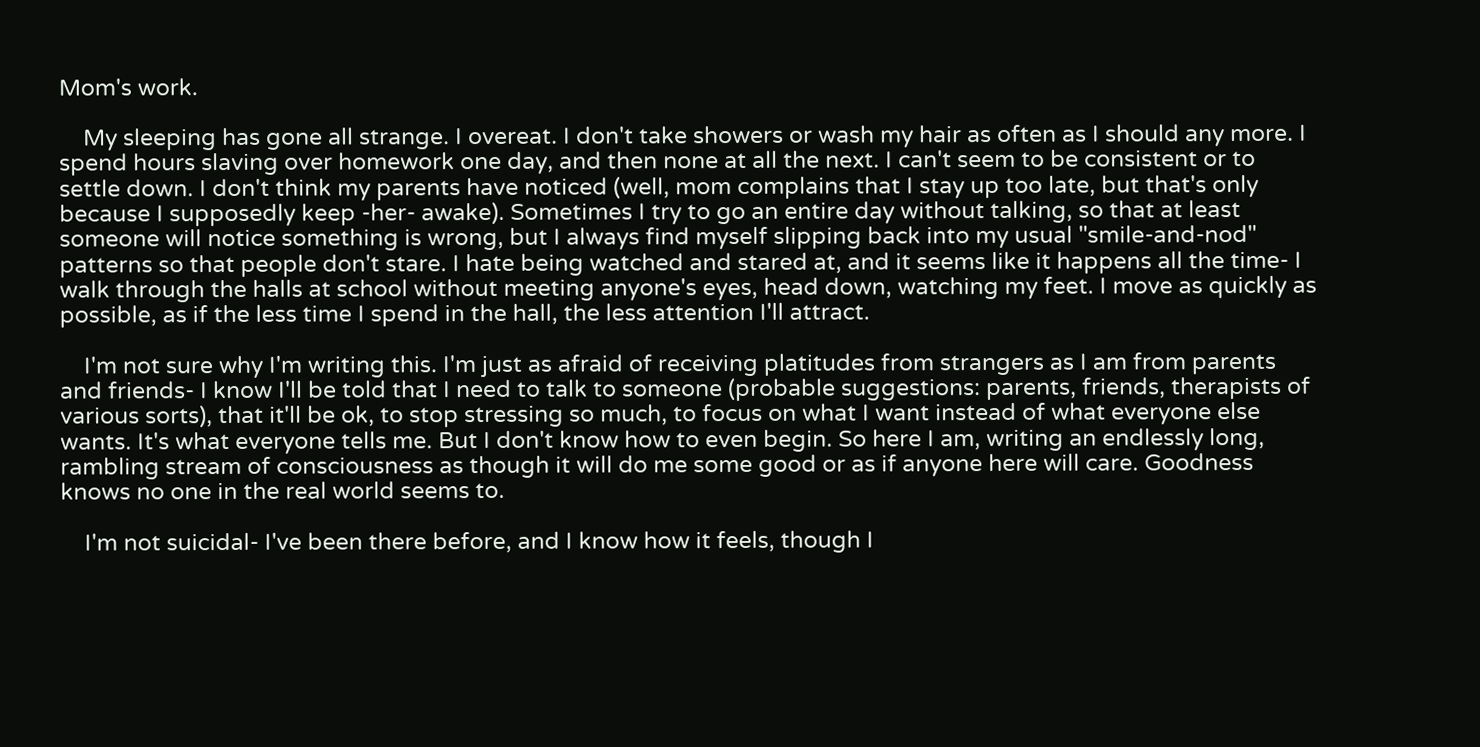Mom's work.

    My sleeping has gone all strange. I overeat. I don't take showers or wash my hair as often as I should any more. I spend hours slaving over homework one day, and then none at all the next. I can't seem to be consistent or to settle down. I don't think my parents have noticed (well, mom complains that I stay up too late, but that's only because I supposedly keep -her- awake). Sometimes I try to go an entire day without talking, so that at least someone will notice something is wrong, but I always find myself slipping back into my usual "smile-and-nod" patterns so that people don't stare. I hate being watched and stared at, and it seems like it happens all the time- I walk through the halls at school without meeting anyone's eyes, head down, watching my feet. I move as quickly as possible, as if the less time I spend in the hall, the less attention I'll attract.

    I'm not sure why I'm writing this. I'm just as afraid of receiving platitudes from strangers as I am from parents and friends- I know I'll be told that I need to talk to someone (probable suggestions: parents, friends, therapists of various sorts), that it'll be ok, to stop stressing so much, to focus on what I want instead of what everyone else wants. It's what everyone tells me. But I don't know how to even begin. So here I am, writing an endlessly long, rambling stream of consciousness as though it will do me some good or as if anyone here will care. Goodness knows no one in the real world seems to.

    I'm not suicidal- I've been there before, and I know how it feels, though I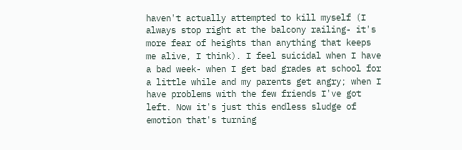haven't actually attempted to kill myself (I always stop right at the balcony railing- it's more fear of heights than anything that keeps me alive, I think). I feel suicidal when I have a bad week- when I get bad grades at school for a little while and my parents get angry; when I have problems with the few friends I've got left. Now it's just this endless sludge of emotion that's turning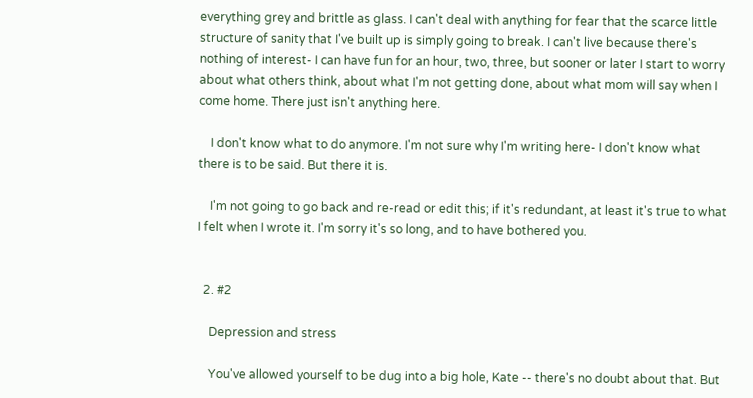everything grey and brittle as glass. I can't deal with anything for fear that the scarce little structure of sanity that I've built up is simply going to break. I can't live because there's nothing of interest- I can have fun for an hour, two, three, but sooner or later I start to worry about what others think, about what I'm not getting done, about what mom will say when I come home. There just isn't anything here.

    I don't know what to do anymore. I'm not sure why I'm writing here- I don't know what there is to be said. But there it is.

    I'm not going to go back and re-read or edit this; if it's redundant, at least it's true to what I felt when I wrote it. I'm sorry it's so long, and to have bothered you.


  2. #2

    Depression and stress

    You've allowed yourself to be dug into a big hole, Kate -- there's no doubt about that. But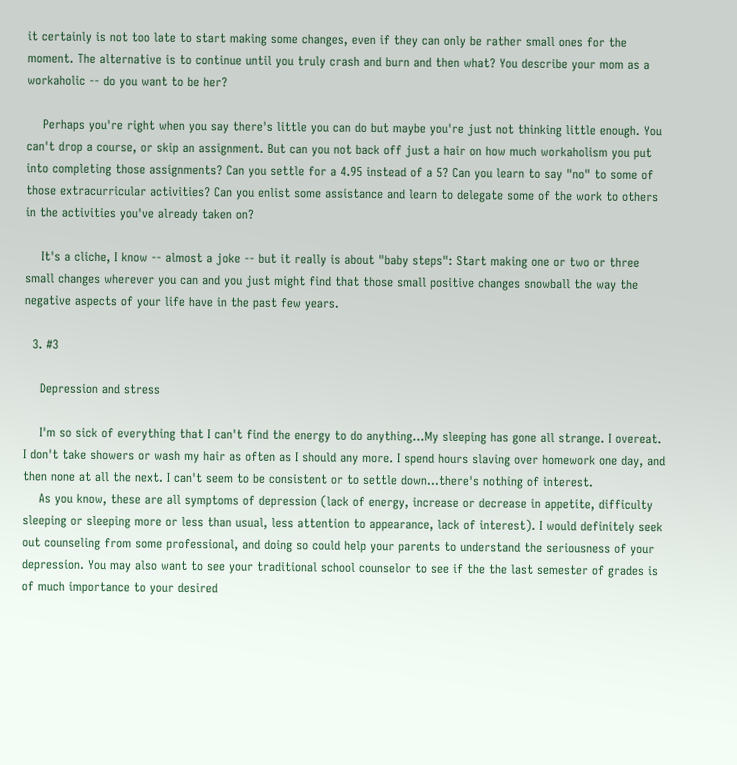it certainly is not too late to start making some changes, even if they can only be rather small ones for the moment. The alternative is to continue until you truly crash and burn and then what? You describe your mom as a workaholic -- do you want to be her?

    Perhaps you're right when you say there's little you can do but maybe you're just not thinking little enough. You can't drop a course, or skip an assignment. But can you not back off just a hair on how much workaholism you put into completing those assignments? Can you settle for a 4.95 instead of a 5? Can you learn to say "no" to some of those extracurricular activities? Can you enlist some assistance and learn to delegate some of the work to others in the activities you've already taken on?

    It's a cliche, I know -- almost a joke -- but it really is about "baby steps": Start making one or two or three small changes wherever you can and you just might find that those small positive changes snowball the way the negative aspects of your life have in the past few years.

  3. #3

    Depression and stress

    I'm so sick of everything that I can't find the energy to do anything...My sleeping has gone all strange. I overeat. I don't take showers or wash my hair as often as I should any more. I spend hours slaving over homework one day, and then none at all the next. I can't seem to be consistent or to settle down...there's nothing of interest.
    As you know, these are all symptoms of depression (lack of energy, increase or decrease in appetite, difficulty sleeping or sleeping more or less than usual, less attention to appearance, lack of interest). I would definitely seek out counseling from some professional, and doing so could help your parents to understand the seriousness of your depression. You may also want to see your traditional school counselor to see if the the last semester of grades is of much importance to your desired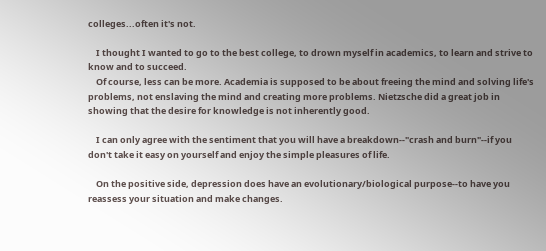colleges...often it's not.

    I thought I wanted to go to the best college, to drown myself in academics, to learn and strive to know and to succeed.
    Of course, less can be more. Academia is supposed to be about freeing the mind and solving life's problems, not enslaving the mind and creating more problems. Nietzsche did a great job in showing that the desire for knowledge is not inherently good.

    I can only agree with the sentiment that you will have a breakdown--"crash and burn"--if you don't take it easy on yourself and enjoy the simple pleasures of life.

    On the positive side, depression does have an evolutionary/biological purpose--to have you reassess your situation and make changes.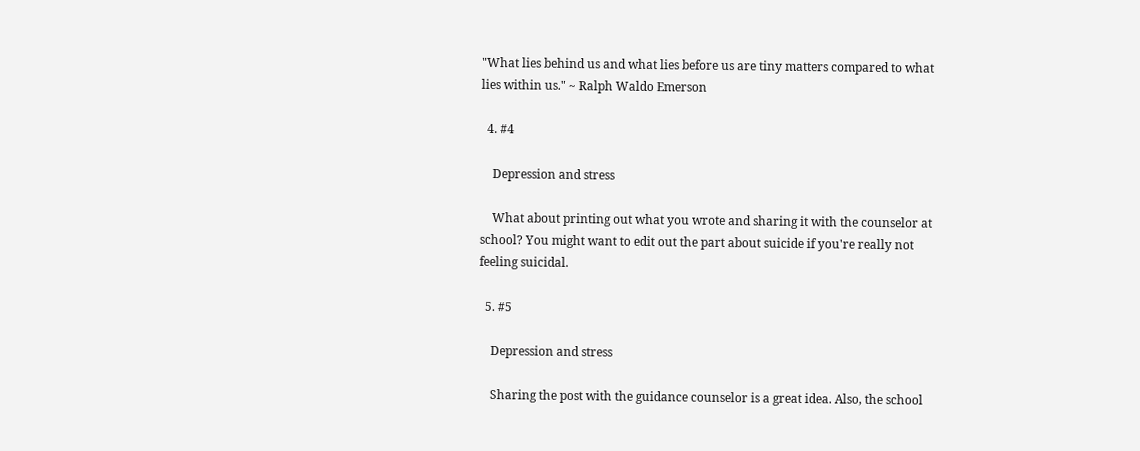"What lies behind us and what lies before us are tiny matters compared to what lies within us." ~ Ralph Waldo Emerson

  4. #4

    Depression and stress

    What about printing out what you wrote and sharing it with the counselor at school? You might want to edit out the part about suicide if you're really not feeling suicidal.

  5. #5

    Depression and stress

    Sharing the post with the guidance counselor is a great idea. Also, the school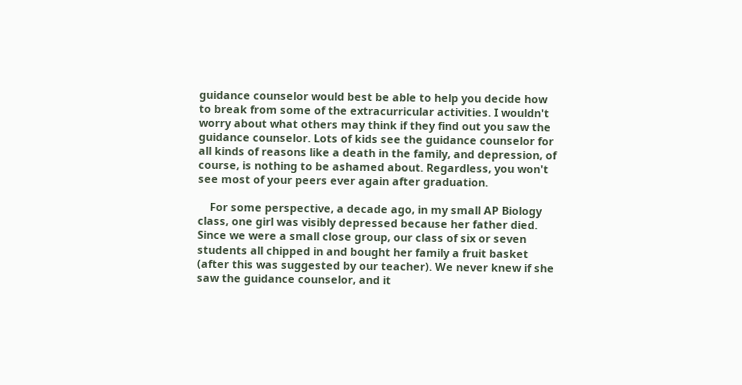guidance counselor would best be able to help you decide how to break from some of the extracurricular activities. I wouldn't worry about what others may think if they find out you saw the guidance counselor. Lots of kids see the guidance counselor for all kinds of reasons like a death in the family, and depression, of course, is nothing to be ashamed about. Regardless, you won't see most of your peers ever again after graduation.

    For some perspective, a decade ago, in my small AP Biology class, one girl was visibly depressed because her father died. Since we were a small close group, our class of six or seven students all chipped in and bought her family a fruit basket (after this was suggested by our teacher). We never knew if she saw the guidance counselor, and it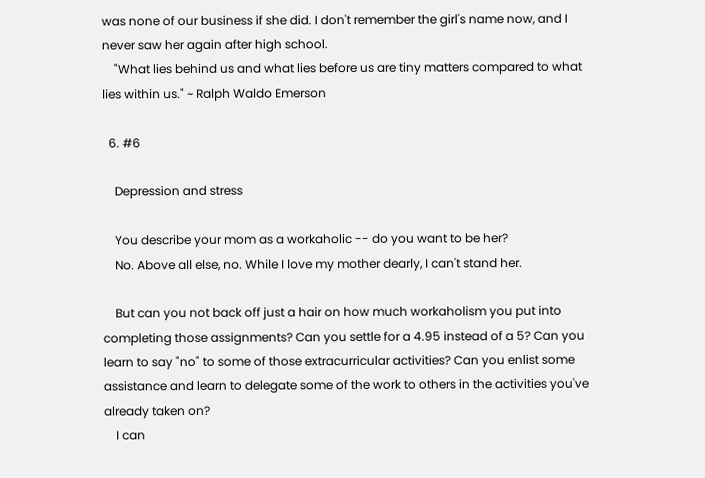was none of our business if she did. I don't remember the girl's name now, and I never saw her again after high school.
    "What lies behind us and what lies before us are tiny matters compared to what lies within us." ~ Ralph Waldo Emerson

  6. #6

    Depression and stress

    You describe your mom as a workaholic -- do you want to be her?
    No. Above all else, no. While I love my mother dearly, I can't stand her.

    But can you not back off just a hair on how much workaholism you put into completing those assignments? Can you settle for a 4.95 instead of a 5? Can you learn to say "no" to some of those extracurricular activities? Can you enlist some assistance and learn to delegate some of the work to others in the activities you've already taken on?
    I can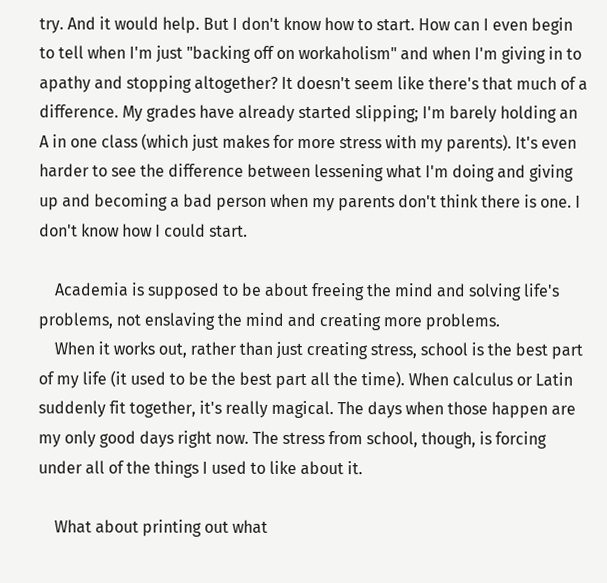try. And it would help. But I don't know how to start. How can I even begin to tell when I'm just "backing off on workaholism" and when I'm giving in to apathy and stopping altogether? It doesn't seem like there's that much of a difference. My grades have already started slipping; I'm barely holding an A in one class (which just makes for more stress with my parents). It's even harder to see the difference between lessening what I'm doing and giving up and becoming a bad person when my parents don't think there is one. I don't know how I could start.

    Academia is supposed to be about freeing the mind and solving life's problems, not enslaving the mind and creating more problems.
    When it works out, rather than just creating stress, school is the best part of my life (it used to be the best part all the time). When calculus or Latin suddenly fit together, it's really magical. The days when those happen are my only good days right now. The stress from school, though, is forcing under all of the things I used to like about it.

    What about printing out what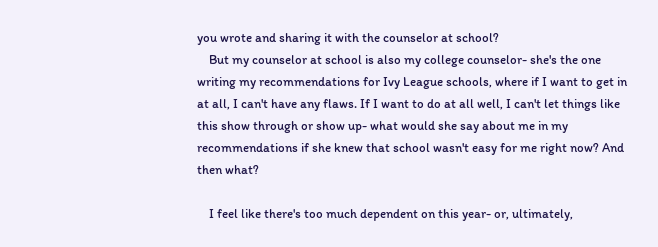you wrote and sharing it with the counselor at school?
    But my counselor at school is also my college counselor- she's the one writing my recommendations for Ivy League schools, where if I want to get in at all, I can't have any flaws. If I want to do at all well, I can't let things like this show through or show up- what would she say about me in my recommendations if she knew that school wasn't easy for me right now? And then what?

    I feel like there's too much dependent on this year- or, ultimately,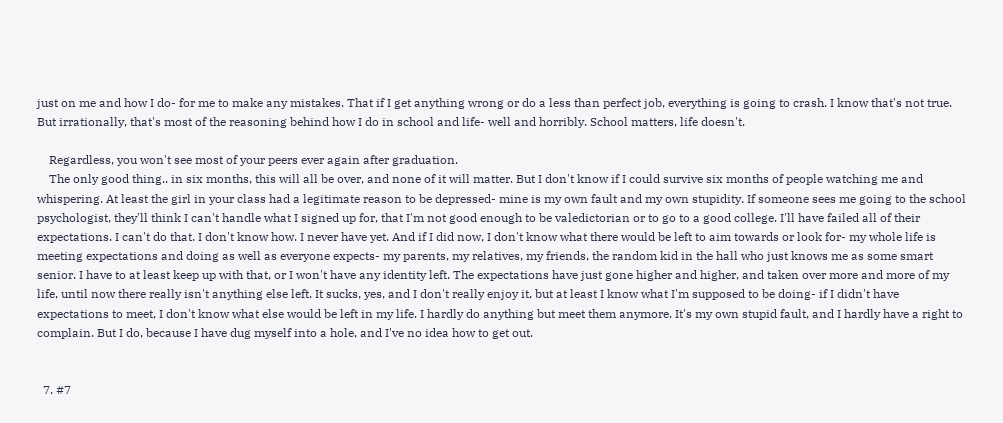just on me and how I do- for me to make any mistakes. That if I get anything wrong or do a less than perfect job, everything is going to crash. I know that's not true. But irrationally, that's most of the reasoning behind how I do in school and life- well and horribly. School matters, life doesn't.

    Regardless, you won't see most of your peers ever again after graduation.
    The only good thing.. in six months, this will all be over, and none of it will matter. But I don't know if I could survive six months of people watching me and whispering. At least the girl in your class had a legitimate reason to be depressed- mine is my own fault and my own stupidity. If someone sees me going to the school psychologist, they'll think I can't handle what I signed up for, that I'm not good enough to be valedictorian or to go to a good college. I'll have failed all of their expectations. I can't do that. I don't know how. I never have yet. And if I did now, I don't know what there would be left to aim towards or look for- my whole life is meeting expectations and doing as well as everyone expects- my parents, my relatives, my friends, the random kid in the hall who just knows me as some smart senior. I have to at least keep up with that, or I won't have any identity left. The expectations have just gone higher and higher, and taken over more and more of my life, until now there really isn't anything else left. It sucks, yes, and I don't really enjoy it, but at least I know what I'm supposed to be doing- if I didn't have expectations to meet, I don't know what else would be left in my life. I hardly do anything but meet them anymore. It's my own stupid fault, and I hardly have a right to complain. But I do, because I have dug myself into a hole, and I've no idea how to get out.


  7. #7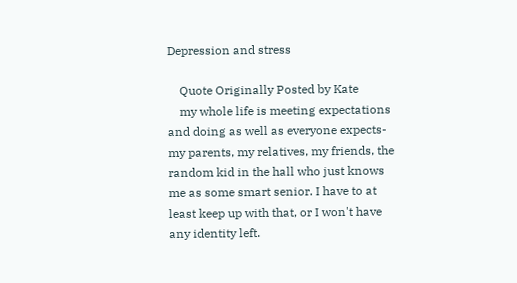Depression and stress

    Quote Originally Posted by Kate
    my whole life is meeting expectations and doing as well as everyone expects- my parents, my relatives, my friends, the random kid in the hall who just knows me as some smart senior. I have to at least keep up with that, or I won't have any identity left.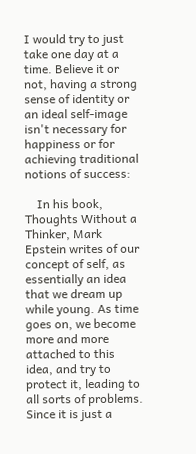I would try to just take one day at a time. Believe it or not, having a strong sense of identity or an ideal self-image isn't necessary for happiness or for achieving traditional notions of success:

    In his book, Thoughts Without a Thinker, Mark Epstein writes of our concept of self, as essentially an idea that we dream up while young. As time goes on, we become more and more attached to this idea, and try to protect it, leading to all sorts of problems. Since it is just a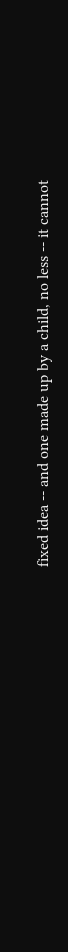fixed idea -- and one made up by a child, no less -- it cannot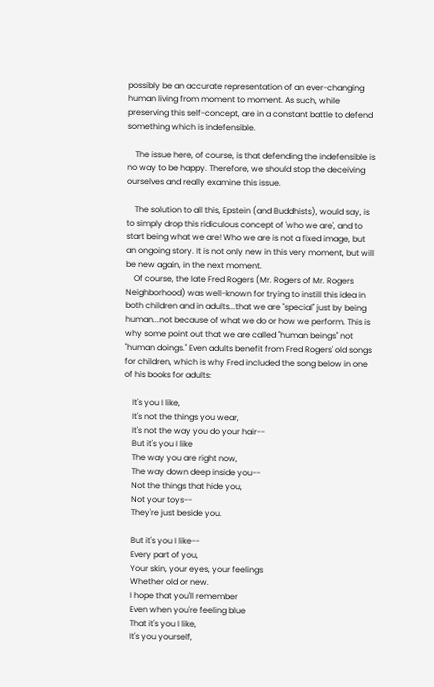possibly be an accurate representation of an ever-changing human living from moment to moment. As such, while preserving this self-concept, are in a constant battle to defend something which is indefensible.

    The issue here, of course, is that defending the indefensible is no way to be happy. Therefore, we should stop the deceiving ourselves and really examine this issue.

    The solution to all this, Epstein (and Buddhists), would say, is to simply drop this ridiculous concept of 'who we are', and to start being what we are! Who we are is not a fixed image, but an ongoing story. It is not only new in this very moment, but will be new again, in the next moment.
    Of course, the late Fred Rogers (Mr. Rogers of Mr. Rogers Neighborhood) was well-known for trying to instill this idea in both children and in adults...that we are "special" just by being human...not because of what we do or how we perform. This is why some point out that we are called "human beings" not "human doings." Even adults benefit from Fred Rogers' old songs for children, which is why Fred included the song below in one of his books for adults:

    It's you I like,
    It's not the things you wear,
    It's not the way you do your hair--
    But it's you I like
    The way you are right now,
    The way down deep inside you--
    Not the things that hide you,
    Not your toys--
    They're just beside you.

    But it's you I like--
    Every part of you,
    Your skin, your eyes, your feelings
    Whether old or new.
    I hope that you'll remember
    Even when you're feeling blue
    That it's you I like,
    It's you yourself,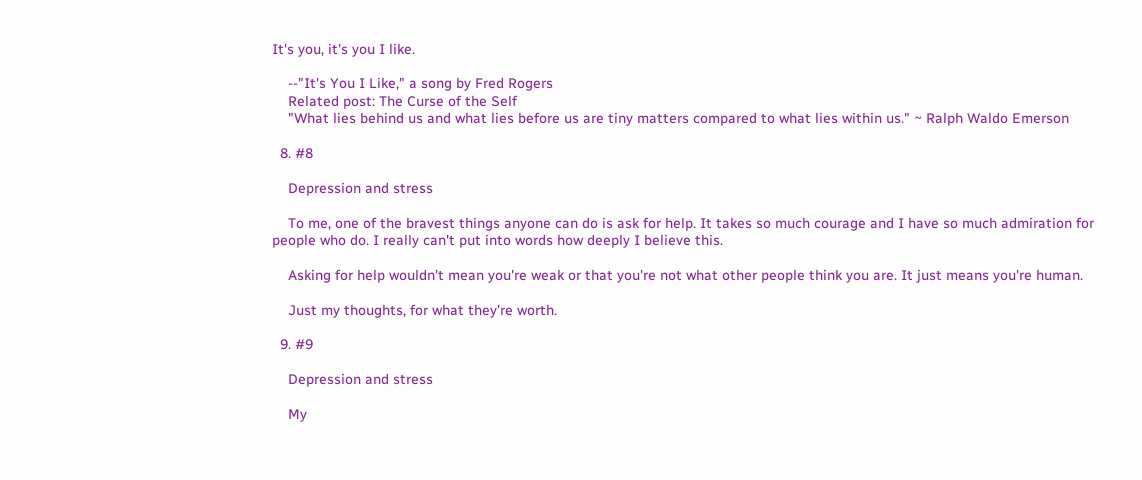It's you, it's you I like.

    --"It's You I Like," a song by Fred Rogers
    Related post: The Curse of the Self
    "What lies behind us and what lies before us are tiny matters compared to what lies within us." ~ Ralph Waldo Emerson

  8. #8

    Depression and stress

    To me, one of the bravest things anyone can do is ask for help. It takes so much courage and I have so much admiration for people who do. I really can't put into words how deeply I believe this.

    Asking for help wouldn't mean you're weak or that you're not what other people think you are. It just means you're human.

    Just my thoughts, for what they're worth.

  9. #9

    Depression and stress

    My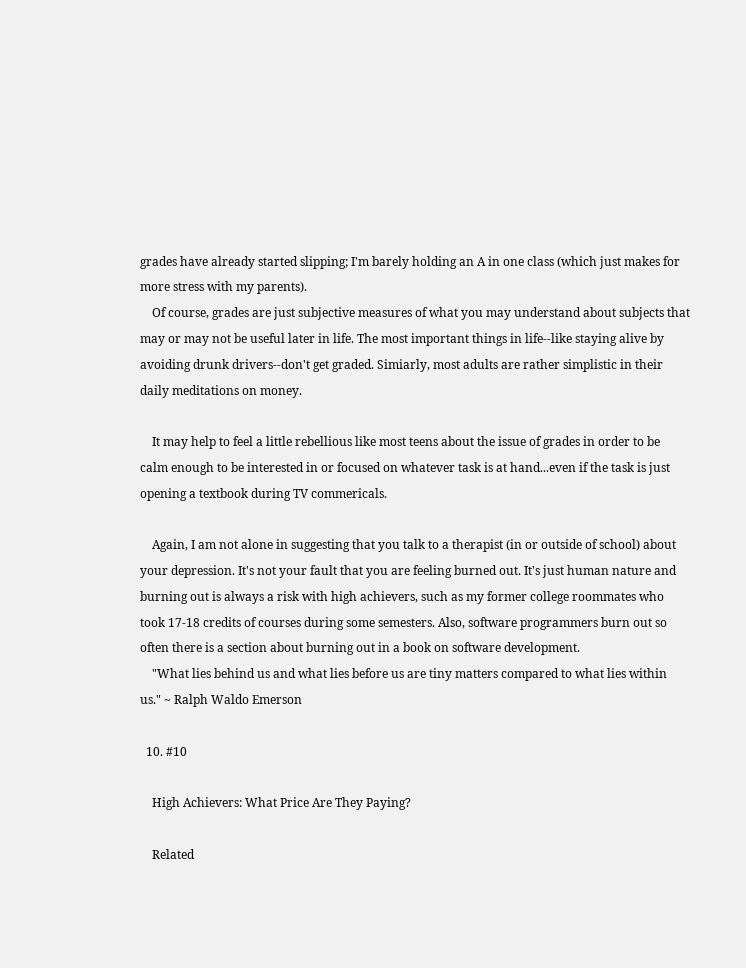grades have already started slipping; I'm barely holding an A in one class (which just makes for more stress with my parents).
    Of course, grades are just subjective measures of what you may understand about subjects that may or may not be useful later in life. The most important things in life--like staying alive by avoiding drunk drivers--don't get graded. Simiarly, most adults are rather simplistic in their daily meditations on money.

    It may help to feel a little rebellious like most teens about the issue of grades in order to be calm enough to be interested in or focused on whatever task is at hand...even if the task is just opening a textbook during TV commericals.

    Again, I am not alone in suggesting that you talk to a therapist (in or outside of school) about your depression. It's not your fault that you are feeling burned out. It's just human nature and burning out is always a risk with high achievers, such as my former college roommates who took 17-18 credits of courses during some semesters. Also, software programmers burn out so often there is a section about burning out in a book on software development.
    "What lies behind us and what lies before us are tiny matters compared to what lies within us." ~ Ralph Waldo Emerson

  10. #10

    High Achievers: What Price Are They Paying?

    Related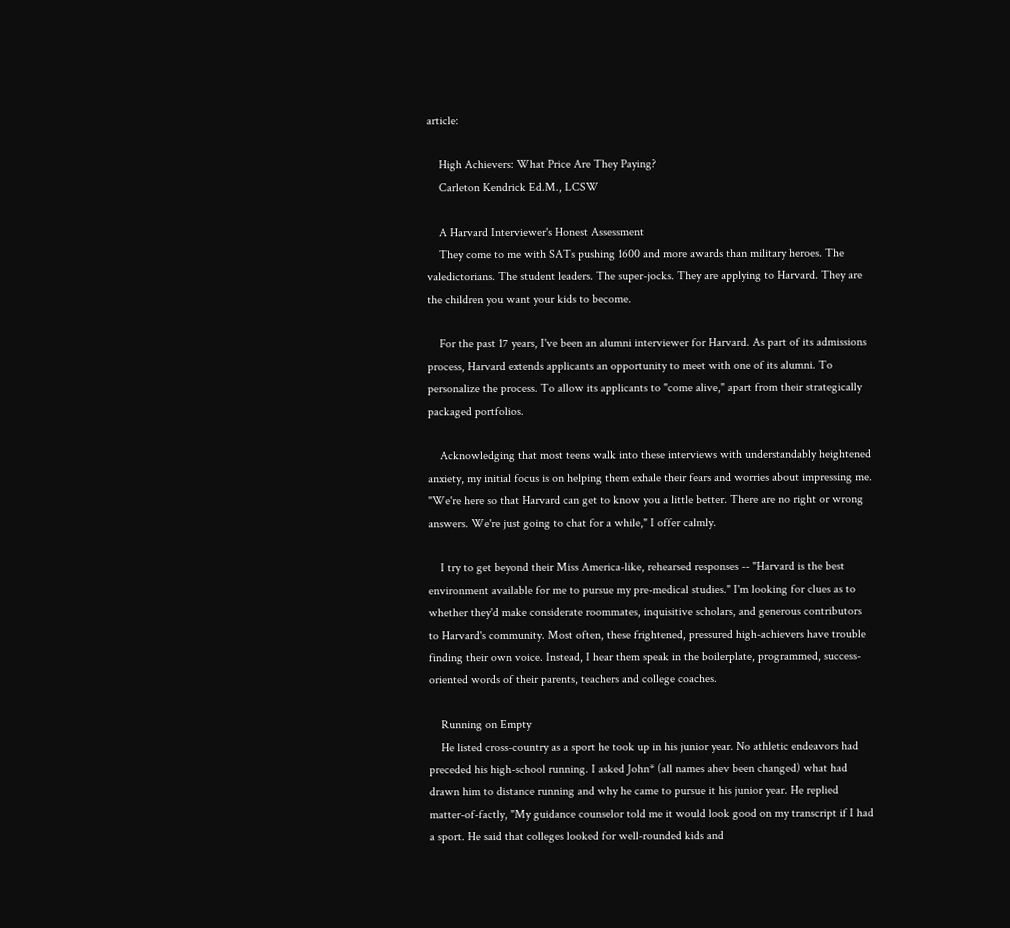article:

    High Achievers: What Price Are They Paying?
    Carleton Kendrick Ed.M., LCSW

    A Harvard Interviewer's Honest Assessment
    They come to me with SATs pushing 1600 and more awards than military heroes. The valedictorians. The student leaders. The super-jocks. They are applying to Harvard. They are the children you want your kids to become.

    For the past 17 years, I've been an alumni interviewer for Harvard. As part of its admissions process, Harvard extends applicants an opportunity to meet with one of its alumni. To personalize the process. To allow its applicants to "come alive," apart from their strategically packaged portfolios.

    Acknowledging that most teens walk into these interviews with understandably heightened anxiety, my initial focus is on helping them exhale their fears and worries about impressing me. "We're here so that Harvard can get to know you a little better. There are no right or wrong answers. We're just going to chat for a while," I offer calmly.

    I try to get beyond their Miss America-like, rehearsed responses -- "Harvard is the best environment available for me to pursue my pre-medical studies." I'm looking for clues as to whether they'd make considerate roommates, inquisitive scholars, and generous contributors to Harvard's community. Most often, these frightened, pressured high-achievers have trouble finding their own voice. Instead, I hear them speak in the boilerplate, programmed, success-oriented words of their parents, teachers and college coaches.

    Running on Empty
    He listed cross-country as a sport he took up in his junior year. No athletic endeavors had preceded his high-school running. I asked John* (all names ahev been changed) what had drawn him to distance running and why he came to pursue it his junior year. He replied matter-of-factly, "My guidance counselor told me it would look good on my transcript if I had a sport. He said that colleges looked for well-rounded kids and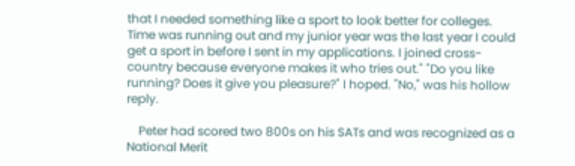that I needed something like a sport to look better for colleges. Time was running out and my junior year was the last year I could get a sport in before I sent in my applications. I joined cross-country because everyone makes it who tries out." "Do you like running? Does it give you pleasure?" I hoped. "No," was his hollow reply.

    Peter had scored two 800s on his SATs and was recognized as a National Merit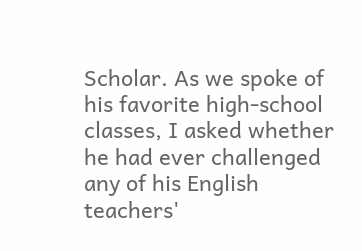Scholar. As we spoke of his favorite high-school classes, I asked whether he had ever challenged any of his English teachers'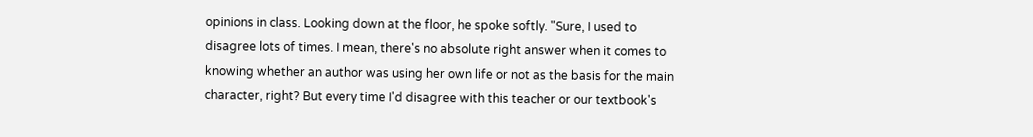opinions in class. Looking down at the floor, he spoke softly. "Sure, I used to disagree lots of times. I mean, there's no absolute right answer when it comes to knowing whether an author was using her own life or not as the basis for the main character, right? But every time I'd disagree with this teacher or our textbook's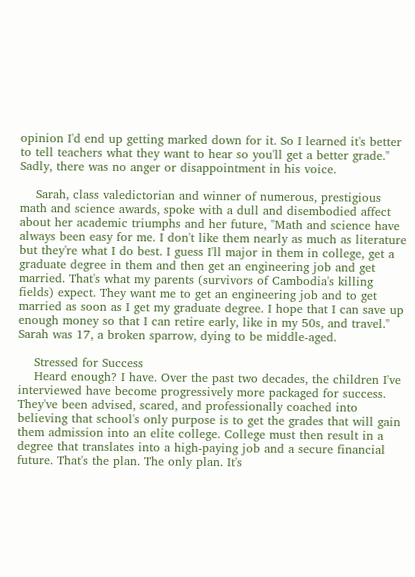opinion I'd end up getting marked down for it. So I learned it's better to tell teachers what they want to hear so you'll get a better grade." Sadly, there was no anger or disappointment in his voice.

    Sarah, class valedictorian and winner of numerous, prestigious math and science awards, spoke with a dull and disembodied affect about her academic triumphs and her future, "Math and science have always been easy for me. I don't like them nearly as much as literature but they're what I do best. I guess I'll major in them in college, get a graduate degree in them and then get an engineering job and get married. That's what my parents (survivors of Cambodia's killing fields) expect. They want me to get an engineering job and to get married as soon as I get my graduate degree. I hope that I can save up enough money so that I can retire early, like in my 50s, and travel." Sarah was 17, a broken sparrow, dying to be middle-aged.

    Stressed for Success
    Heard enough? I have. Over the past two decades, the children I've interviewed have become progressively more packaged for success. They've been advised, scared, and professionally coached into believing that school's only purpose is to get the grades that will gain them admission into an elite college. College must then result in a degree that translates into a high-paying job and a secure financial future. That's the plan. The only plan. It's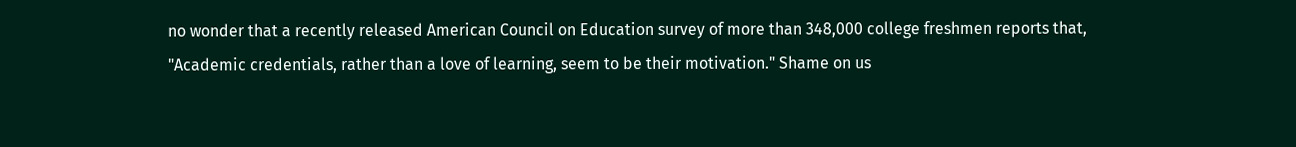no wonder that a recently released American Council on Education survey of more than 348,000 college freshmen reports that, "Academic credentials, rather than a love of learning, seem to be their motivation." Shame on us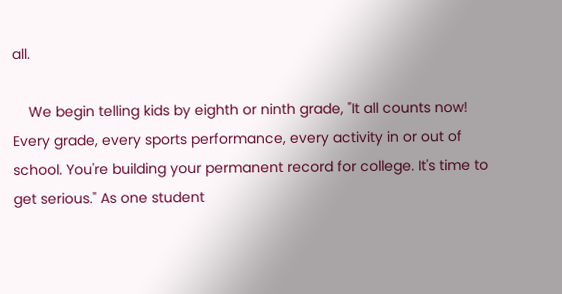all.

    We begin telling kids by eighth or ninth grade, "It all counts now! Every grade, every sports performance, every activity in or out of school. You're building your permanent record for college. It's time to get serious." As one student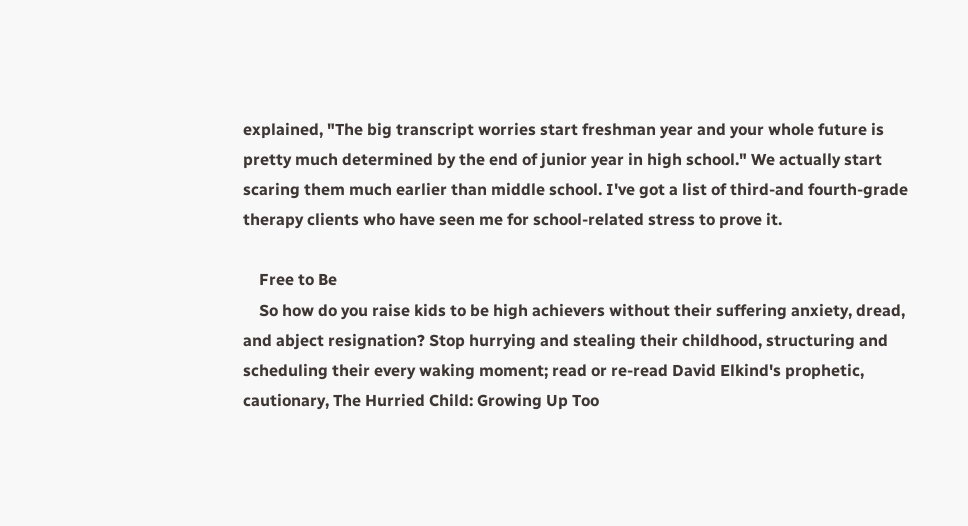explained, "The big transcript worries start freshman year and your whole future is pretty much determined by the end of junior year in high school." We actually start scaring them much earlier than middle school. I've got a list of third-and fourth-grade therapy clients who have seen me for school-related stress to prove it.

    Free to Be
    So how do you raise kids to be high achievers without their suffering anxiety, dread, and abject resignation? Stop hurrying and stealing their childhood, structuring and scheduling their every waking moment; read or re-read David Elkind's prophetic, cautionary, The Hurried Child: Growing Up Too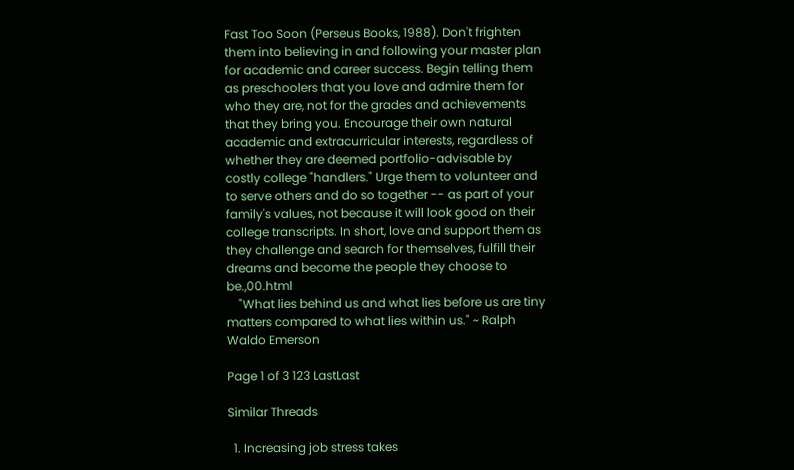Fast Too Soon (Perseus Books, 1988). Don't frighten them into believing in and following your master plan for academic and career success. Begin telling them as preschoolers that you love and admire them for who they are, not for the grades and achievements that they bring you. Encourage their own natural academic and extracurricular interests, regardless of whether they are deemed portfolio-advisable by costly college "handlers." Urge them to volunteer and to serve others and do so together -- as part of your family's values, not because it will look good on their college transcripts. In short, love and support them as they challenge and search for themselves, fulfill their dreams and become the people they choose to be.,00.html
    "What lies behind us and what lies before us are tiny matters compared to what lies within us." ~ Ralph Waldo Emerson

Page 1 of 3 123 LastLast

Similar Threads

  1. Increasing job stress takes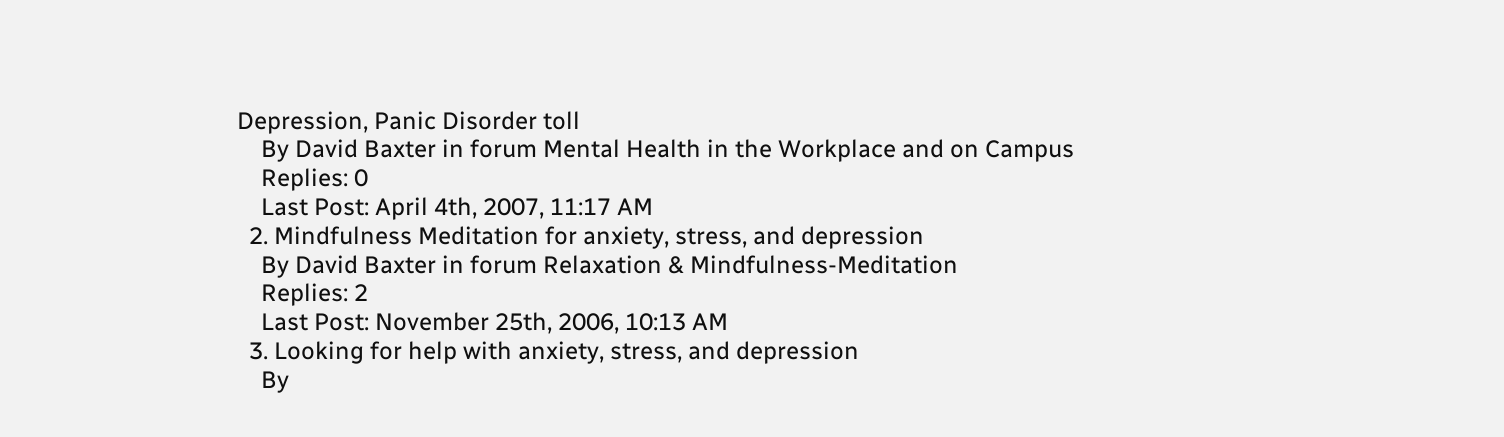Depression, Panic Disorder toll
    By David Baxter in forum Mental Health in the Workplace and on Campus
    Replies: 0
    Last Post: April 4th, 2007, 11:17 AM
  2. Mindfulness Meditation for anxiety, stress, and depression
    By David Baxter in forum Relaxation & Mindfulness-Meditation
    Replies: 2
    Last Post: November 25th, 2006, 10:13 AM
  3. Looking for help with anxiety, stress, and depression
    By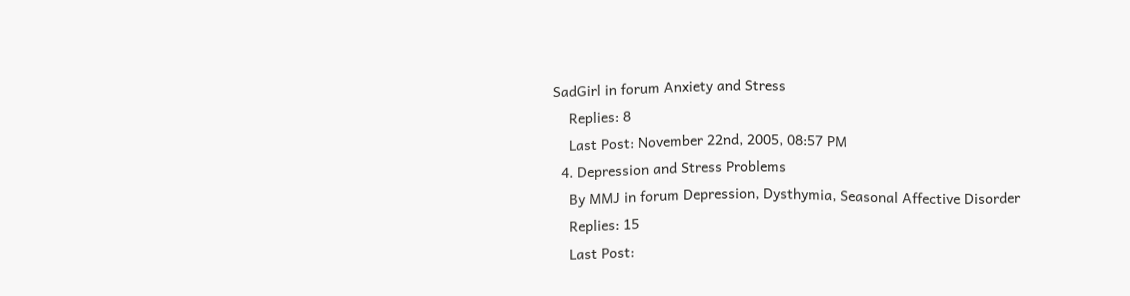SadGirl in forum Anxiety and Stress
    Replies: 8
    Last Post: November 22nd, 2005, 08:57 PM
  4. Depression and Stress Problems
    By MMJ in forum Depression, Dysthymia, Seasonal Affective Disorder
    Replies: 15
    Last Post: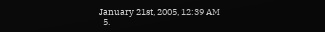January 21st, 2005, 12:39 AM
  5.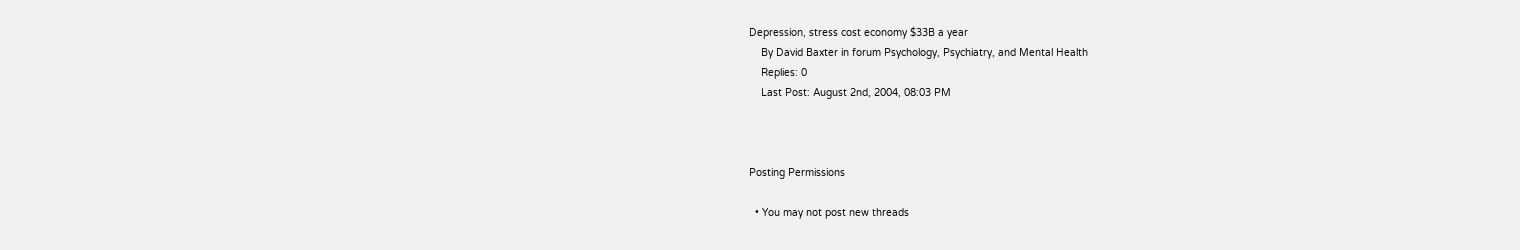Depression, stress cost economy $33B a year
    By David Baxter in forum Psychology, Psychiatry, and Mental Health
    Replies: 0
    Last Post: August 2nd, 2004, 08:03 PM



Posting Permissions

  • You may not post new threads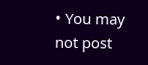• You may not post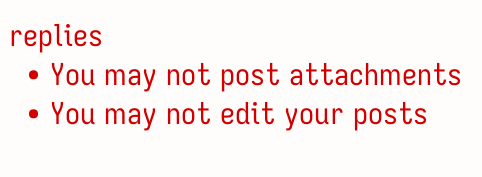replies
  • You may not post attachments
  • You may not edit your posts